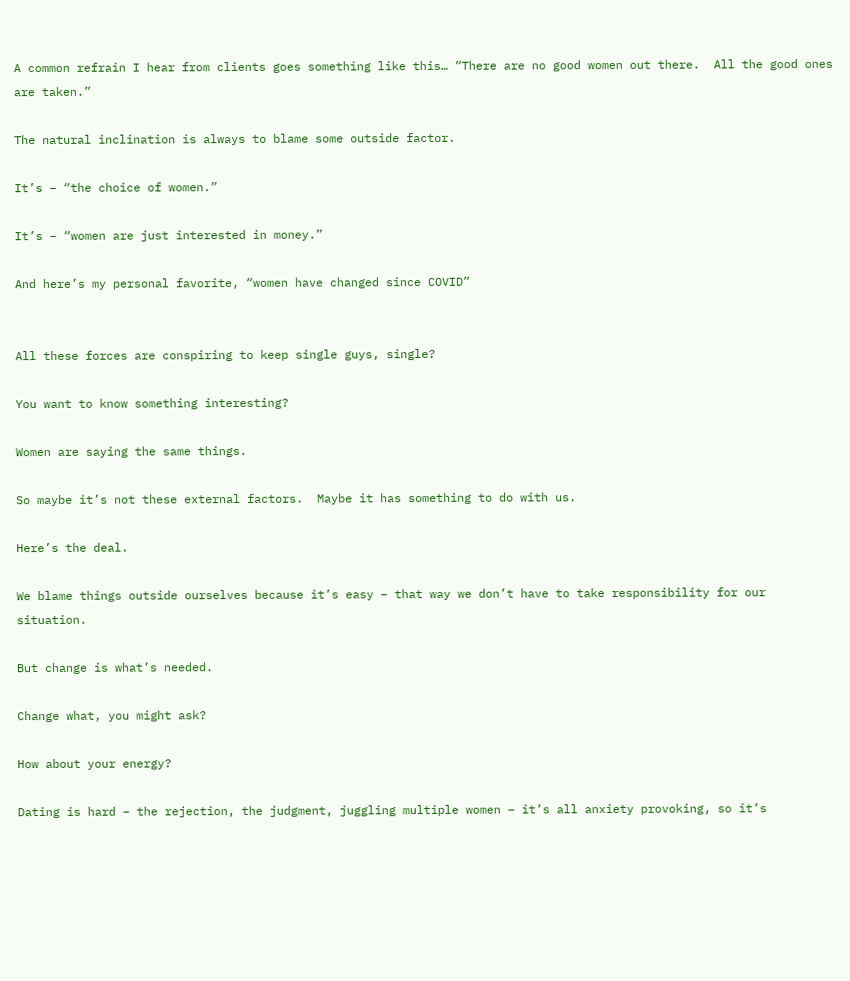A common refrain I hear from clients goes something like this… “There are no good women out there.  All the good ones are taken.”

The natural inclination is always to blame some outside factor.

It’s – “the choice of women.”

It’s – “women are just interested in money.”

And here’s my personal favorite, “women have changed since COVID”


All these forces are conspiring to keep single guys, single?

You want to know something interesting?

Women are saying the same things.

So maybe it’s not these external factors.  Maybe it has something to do with us.

Here’s the deal.

We blame things outside ourselves because it’s easy – that way we don’t have to take responsibility for our situation.

But change is what’s needed.

Change what, you might ask?

How about your energy?

Dating is hard – the rejection, the judgment, juggling multiple women – it’s all anxiety provoking, so it’s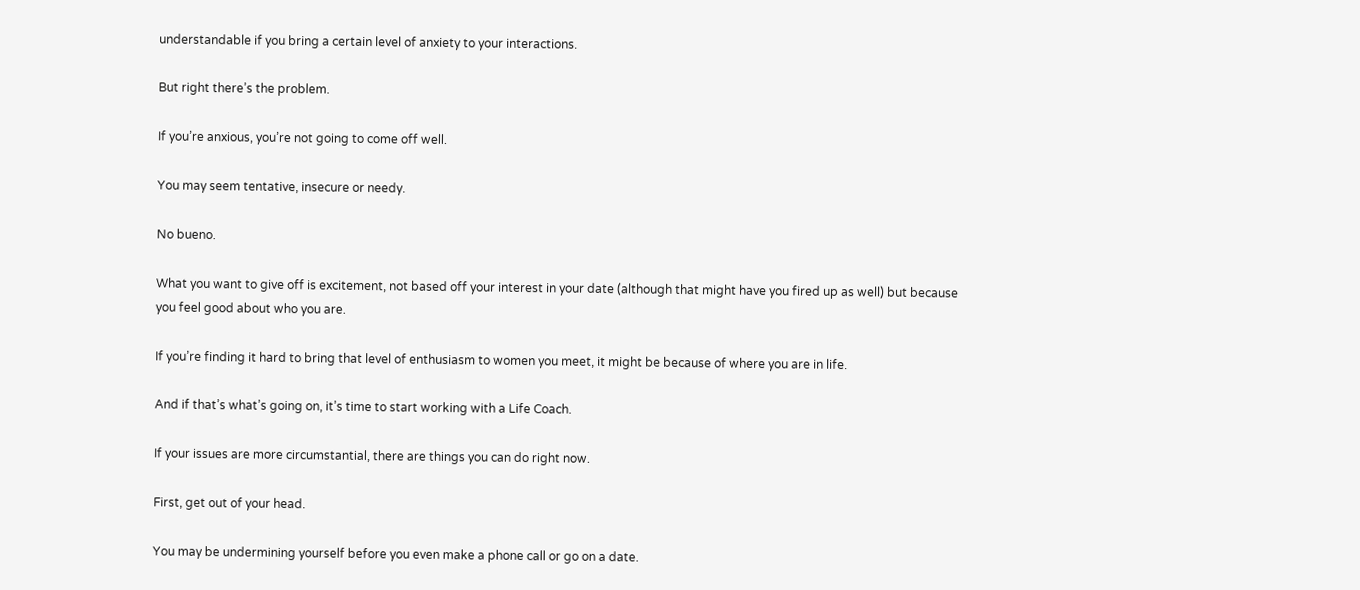understandable if you bring a certain level of anxiety to your interactions.

But right there’s the problem.

If you’re anxious, you’re not going to come off well.

You may seem tentative, insecure or needy.

No bueno.

What you want to give off is excitement, not based off your interest in your date (although that might have you fired up as well) but because you feel good about who you are.

If you’re finding it hard to bring that level of enthusiasm to women you meet, it might be because of where you are in life.

And if that’s what’s going on, it’s time to start working with a Life Coach.

If your issues are more circumstantial, there are things you can do right now.

First, get out of your head.

You may be undermining yourself before you even make a phone call or go on a date.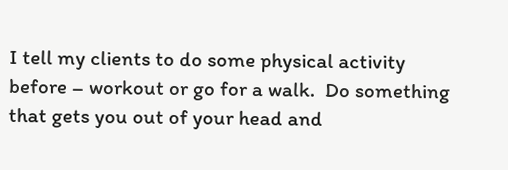I tell my clients to do some physical activity before – workout or go for a walk.  Do something that gets you out of your head and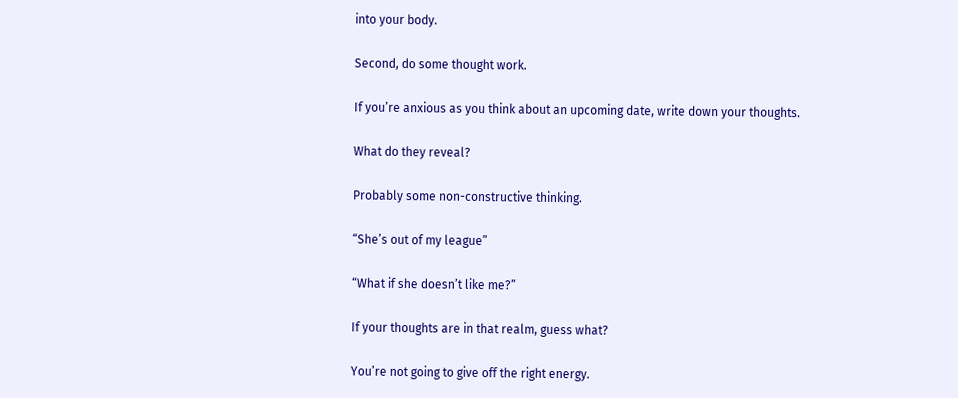into your body.

Second, do some thought work.

If you’re anxious as you think about an upcoming date, write down your thoughts.

What do they reveal?

Probably some non-constructive thinking.

“She’s out of my league”

“What if she doesn’t like me?”

If your thoughts are in that realm, guess what?

You’re not going to give off the right energy.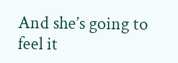And she’s going to feel it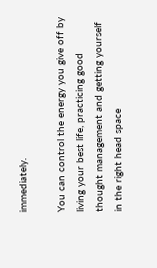immediately.

You can control the energy you give off by living your best life, practicing good thought management and getting yourself in the right head space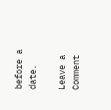before a date.

Leave a Comment